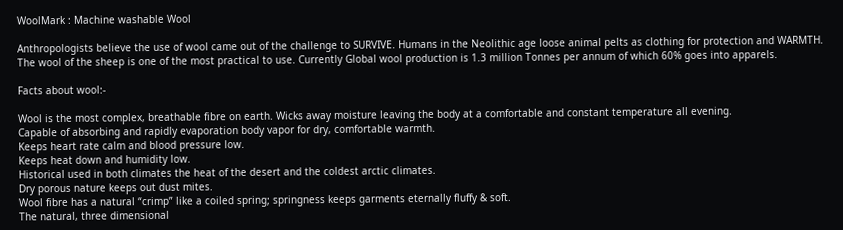WoolMark : Machine washable Wool

Anthropologists believe the use of wool came out of the challenge to SURVIVE. Humans in the Neolithic age loose animal pelts as clothing for protection and WARMTH.
The wool of the sheep is one of the most practical to use. Currently Global wool production is 1.3 million Tonnes per annum of which 60% goes into apparels.

Facts about wool:-

Wool is the most complex, breathable fibre on earth. Wicks away moisture leaving the body at a comfortable and constant temperature all evening.
Capable of absorbing and rapidly evaporation body vapor for dry, comfortable warmth.
Keeps heart rate calm and blood pressure low.
Keeps heat down and humidity low.
Historical used in both climates the heat of the desert and the coldest arctic climates.
Dry porous nature keeps out dust mites.
Wool fibre has a natural “crimp” like a coiled spring; springness keeps garments eternally fluffy & soft.
The natural, three dimensional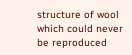structure of wool which could never be reproduced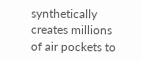synthetically creates millions of air pockets to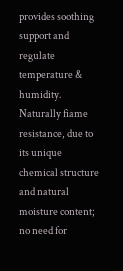provides soothing support and regulate temperature & humidity.
Naturally fiame resistance, due to its unique chemical structure and natural moisture content; no need for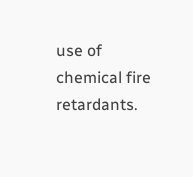use of chemical fire retardants.